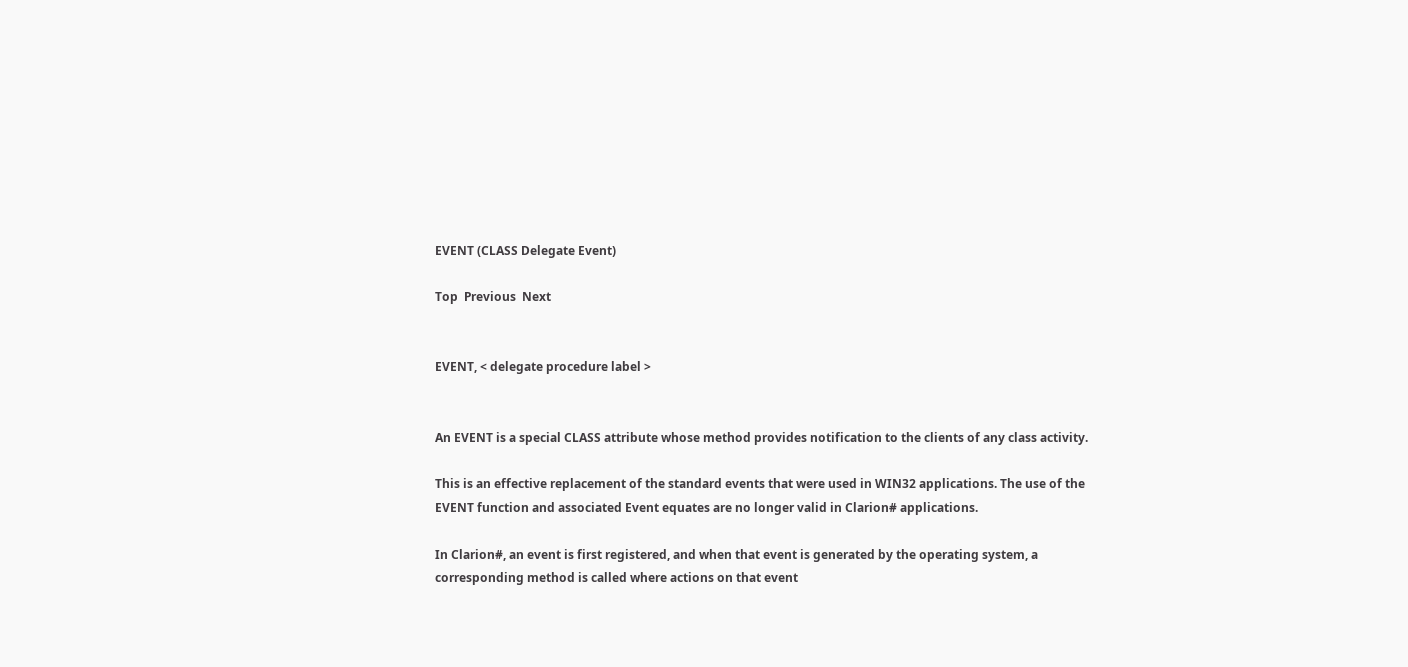EVENT (CLASS Delegate Event)

Top  Previous  Next


EVENT, < delegate procedure label >


An EVENT is a special CLASS attribute whose method provides notification to the clients of any class activity.

This is an effective replacement of the standard events that were used in WIN32 applications. The use of the EVENT function and associated Event equates are no longer valid in Clarion# applications.

In Clarion#, an event is first registered, and when that event is generated by the operating system, a corresponding method is called where actions on that event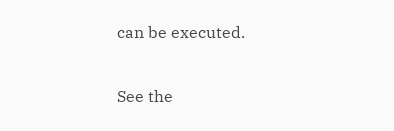can be executed.

See the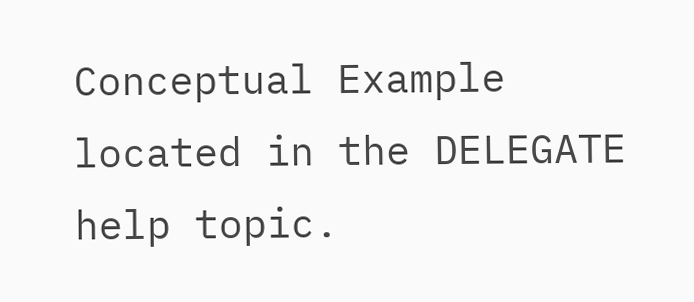Conceptual Example located in the DELEGATE help topic.